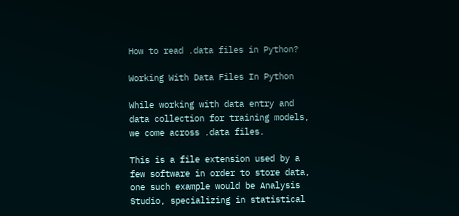How to read .data files in Python?

Working With Data Files In Python

While working with data entry and data collection for training models, we come across .data files.

This is a file extension used by a few software in order to store data, one such example would be Analysis Studio, specializing in statistical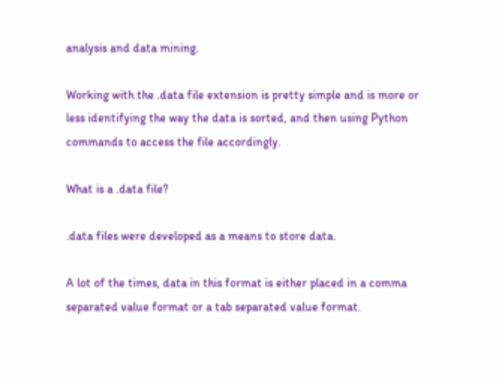analysis and data mining.

Working with the .data file extension is pretty simple and is more or less identifying the way the data is sorted, and then using Python commands to access the file accordingly.

What is a .data file?

.data files were developed as a means to store data.

A lot of the times, data in this format is either placed in a comma separated value format or a tab separated value format.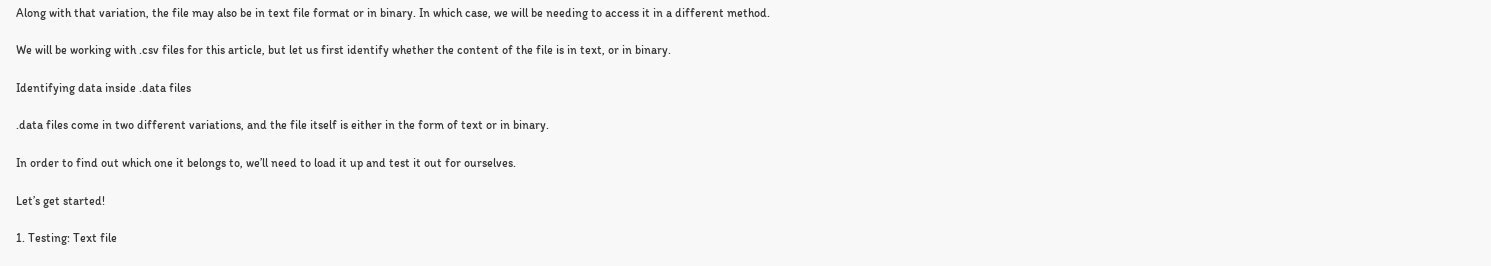Along with that variation, the file may also be in text file format or in binary. In which case, we will be needing to access it in a different method.

We will be working with .csv files for this article, but let us first identify whether the content of the file is in text, or in binary.

Identifying data inside .data files

.data files come in two different variations, and the file itself is either in the form of text or in binary.

In order to find out which one it belongs to, we’ll need to load it up and test it out for ourselves.

Let’s get started!

1. Testing: Text file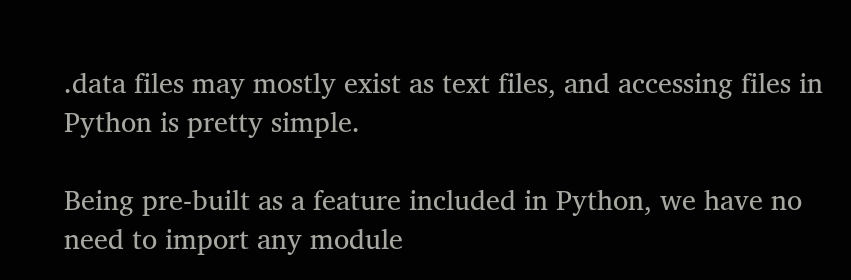.data files may mostly exist as text files, and accessing files in Python is pretty simple.

Being pre-built as a feature included in Python, we have no need to import any module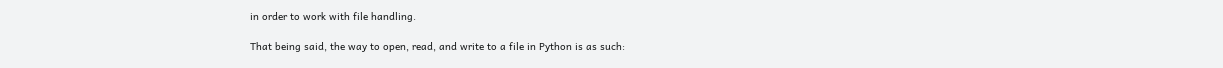in order to work with file handling.

That being said, the way to open, read, and write to a file in Python is as such: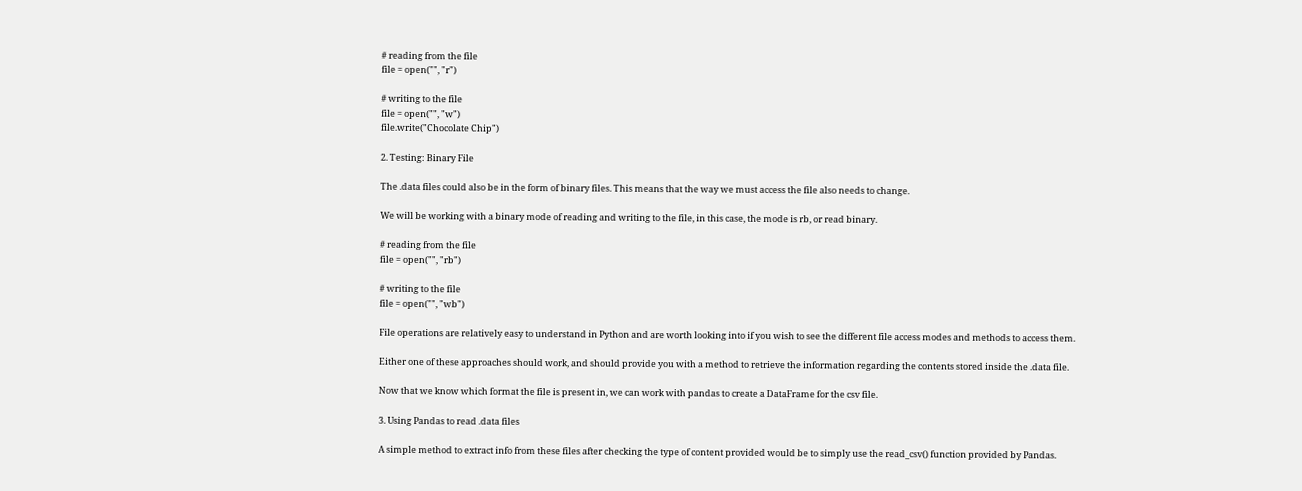# reading from the file
file = open("", "r")

# writing to the file
file = open("", "w")
file.write("Chocolate Chip")

2. Testing: Binary File

The .data files could also be in the form of binary files. This means that the way we must access the file also needs to change.

We will be working with a binary mode of reading and writing to the file, in this case, the mode is rb, or read binary.

# reading from the file
file = open("", "rb")

# writing to the file
file = open("", "wb")

File operations are relatively easy to understand in Python and are worth looking into if you wish to see the different file access modes and methods to access them.

Either one of these approaches should work, and should provide you with a method to retrieve the information regarding the contents stored inside the .data file.

Now that we know which format the file is present in, we can work with pandas to create a DataFrame for the csv file.

3. Using Pandas to read .data files

A simple method to extract info from these files after checking the type of content provided would be to simply use the read_csv() function provided by Pandas.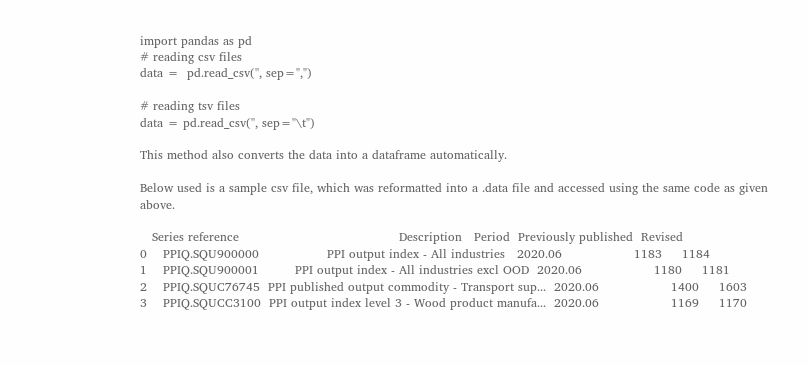import pandas as pd
# reading csv files
data =  pd.read_csv('', sep=",")

# reading tsv files
data = pd.read_csv('', sep="\t")

This method also converts the data into a dataframe automatically.

Below used is a sample csv file, which was reformatted into a .data file and accessed using the same code as given above.

   Series reference                                        Description   Period  Previously published  Revised
0    PPIQ.SQU900000                 PPI output index - All industries   2020.06                  1183     1184
1    PPIQ.SQU900001         PPI output index - All industries excl OOD  2020.06                  1180     1181
2    PPIQ.SQUC76745  PPI published output commodity - Transport sup...  2020.06                  1400     1603
3    PPIQ.SQUCC3100  PPI output index level 3 - Wood product manufa...  2020.06                  1169     1170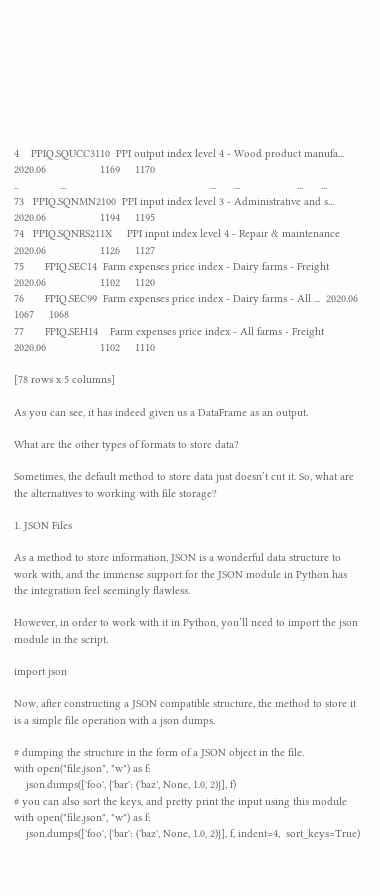4    PPIQ.SQUCC3110  PPI output index level 4 - Wood product manufa...  2020.06                  1169     1170
..              ...                                                ...      ...                   ...      ...
73   PPIQ.SQNMN2100  PPI input index level 3 - Administrative and s...  2020.06                  1194     1195
74   PPIQ.SQNRS211X     PPI input index level 4 - Repair & maintenance  2020.06                  1126     1127
75       FPIQ.SEC14  Farm expenses price index - Dairy farms - Freight  2020.06                  1102     1120
76       FPIQ.SEC99  Farm expenses price index - Dairy farms - All ...  2020.06                  1067     1068
77       FPIQ.SEH14    Farm expenses price index - All farms - Freight  2020.06                  1102     1110

[78 rows x 5 columns]

As you can see, it has indeed given us a DataFrame as an output.

What are the other types of formats to store data?

Sometimes, the default method to store data just doesn’t cut it. So, what are the alternatives to working with file storage?

1. JSON Files

As a method to store information, JSON is a wonderful data structure to work with, and the immense support for the JSON module in Python has the integration feel seemingly flawless.

However, in order to work with it in Python, you’ll need to import the json module in the script.

import json

Now, after constructing a JSON compatible structure, the method to store it is a simple file operation with a json dumps.

# dumping the structure in the form of a JSON object in the file.
with open("file.json", "w") as f:
    json.dumps(['foo', {'bar': ('baz', None, 1.0, 2)}], f)
# you can also sort the keys, and pretty print the input using this module
with open("file.json", "w") as f:
    json.dumps(['foo', {'bar': ('baz', None, 1.0, 2)}], f, indent=4,  sort_keys=True)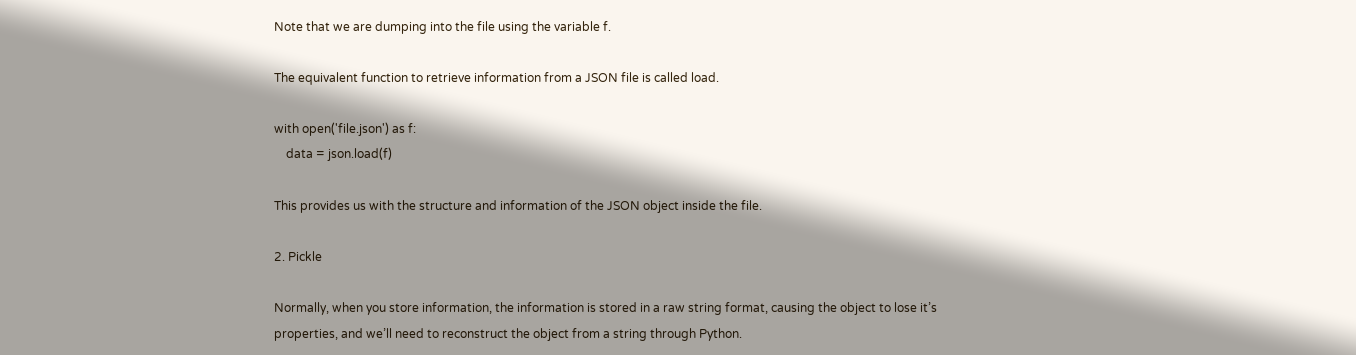Note that we are dumping into the file using the variable f.

The equivalent function to retrieve information from a JSON file is called load.

with open('file.json') as f:
    data = json.load(f)

This provides us with the structure and information of the JSON object inside the file.

2. Pickle

Normally, when you store information, the information is stored in a raw string format, causing the object to lose it’s properties, and we’ll need to reconstruct the object from a string through Python.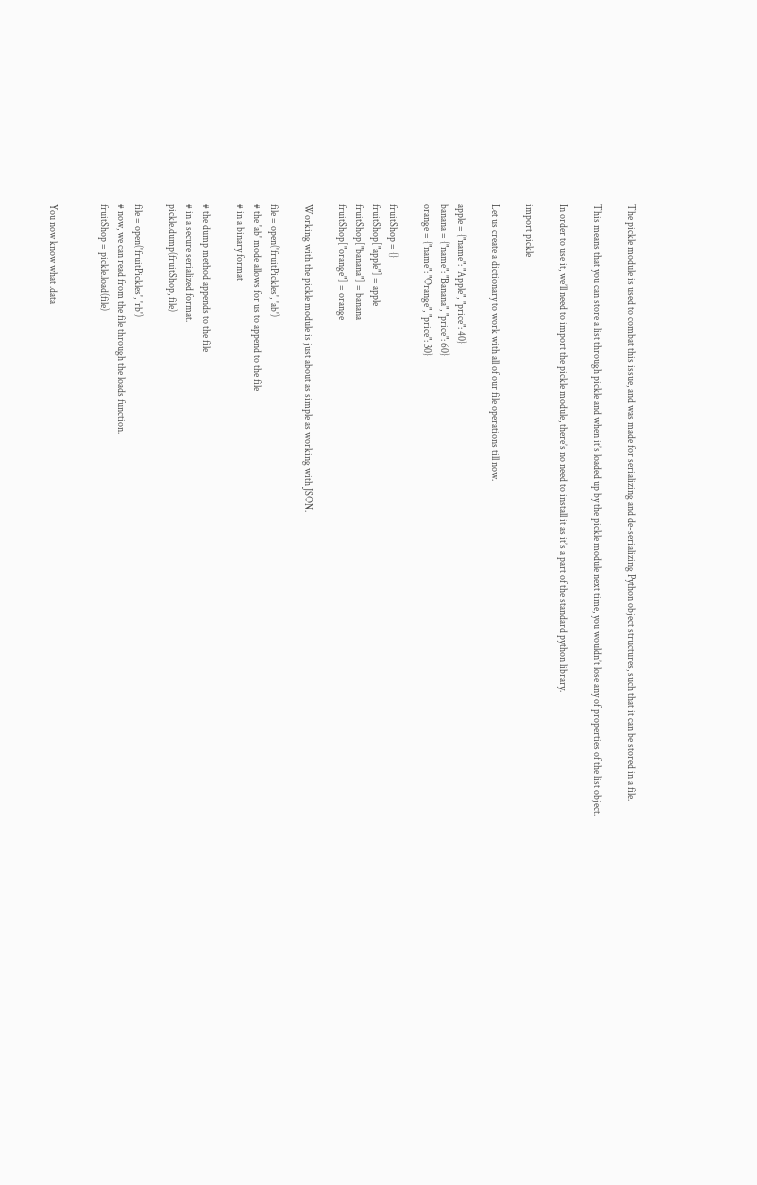The pickle module is used to combat this issue, and was made for serializing and de-serializing Python object structures, such that it can be stored in a file.

This means that you can store a list through pickle and when it’s loaded up by the pickle module next time, you wouldn’t lose any of properties of the list object.

In order to use it, we’ll need to import the pickle module, there’s no need to install it as it’s a part of the standard python library.

import pickle

Let us create a dictionary to work with all of our file operations till now.

apple = {"name": "Apple", "price": 40}
banana = {"name": "Banana", "price": 60}
orange = {"name": "Orange", "price": 30}

fruitShop = {}
fruitShop["apple"] = apple
fruitShop["banana"] = banana
fruitShop["orange"] = orange

Working with the pickle module is just about as simple as working with JSON.

file = open('fruitPickles', 'ab')
# the 'ab' mode allows for us to append to the file
# in a binary format

# the dump method appends to the file
# in a secure serialized format.
pickle.dump(fruitShop, file)

file = open('fruitPickles', 'rb')
# now, we can read from the file through the loads function.
fruitShop = pickle.load(file)


You now know what .data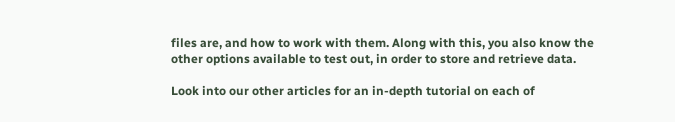files are, and how to work with them. Along with this, you also know the other options available to test out, in order to store and retrieve data.

Look into our other articles for an in-depth tutorial on each of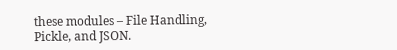these modules – File Handling, Pickle, and JSON.